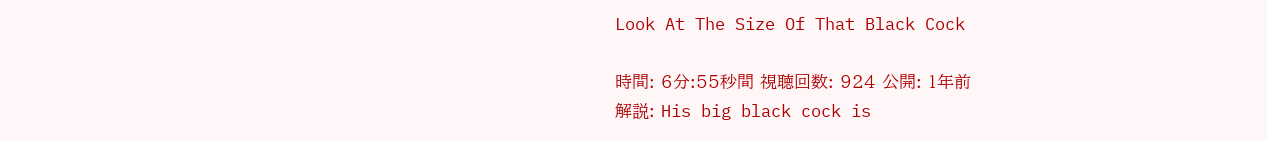Look At The Size Of That Black Cock

時間: 6分:55秒間 視聴回数: 924 公開: 1年前
解説: His big black cock is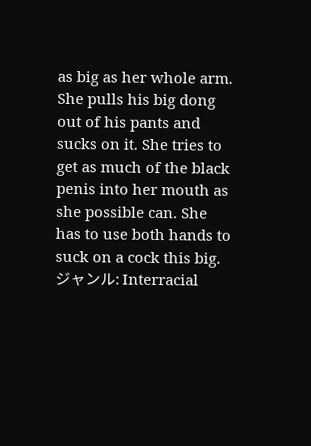as big as her whole arm. She pulls his big dong out of his pants and sucks on it. She tries to get as much of the black penis into her mouth as she possible can. She has to use both hands to suck on a cock this big.
ジャンル: Interracial